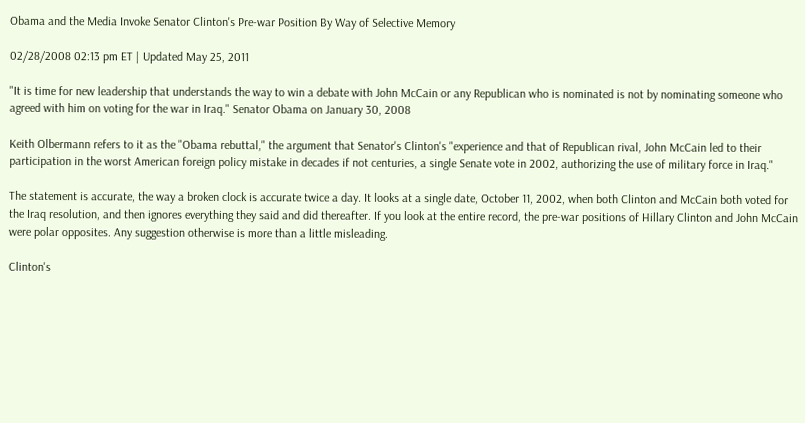Obama and the Media Invoke Senator Clinton's Pre-war Position By Way of Selective Memory

02/28/2008 02:13 pm ET | Updated May 25, 2011

"It is time for new leadership that understands the way to win a debate with John McCain or any Republican who is nominated is not by nominating someone who agreed with him on voting for the war in Iraq." Senator Obama on January 30, 2008

Keith Olbermann refers to it as the "Obama rebuttal," the argument that Senator's Clinton's "experience and that of Republican rival, John McCain led to their participation in the worst American foreign policy mistake in decades if not centuries, a single Senate vote in 2002, authorizing the use of military force in Iraq."

The statement is accurate, the way a broken clock is accurate twice a day. It looks at a single date, October 11, 2002, when both Clinton and McCain both voted for the Iraq resolution, and then ignores everything they said and did thereafter. If you look at the entire record, the pre-war positions of Hillary Clinton and John McCain were polar opposites. Any suggestion otherwise is more than a little misleading.

Clinton's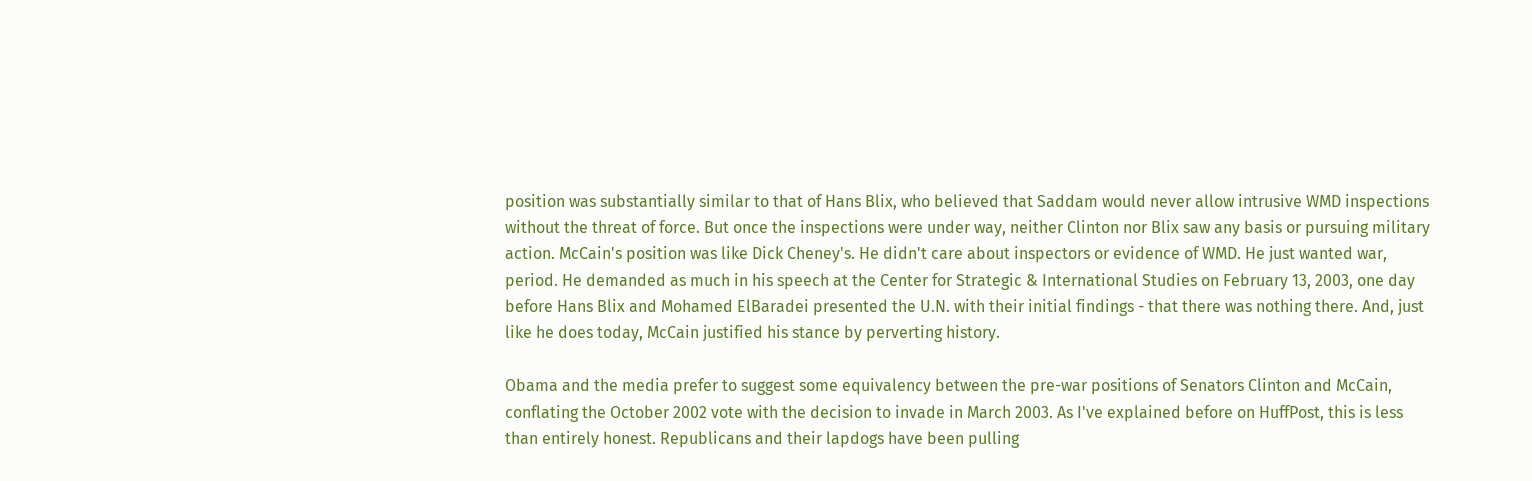position was substantially similar to that of Hans Blix, who believed that Saddam would never allow intrusive WMD inspections without the threat of force. But once the inspections were under way, neither Clinton nor Blix saw any basis or pursuing military action. McCain's position was like Dick Cheney's. He didn't care about inspectors or evidence of WMD. He just wanted war, period. He demanded as much in his speech at the Center for Strategic & International Studies on February 13, 2003, one day before Hans Blix and Mohamed ElBaradei presented the U.N. with their initial findings - that there was nothing there. And, just like he does today, McCain justified his stance by perverting history.

Obama and the media prefer to suggest some equivalency between the pre-war positions of Senators Clinton and McCain, conflating the October 2002 vote with the decision to invade in March 2003. As I've explained before on HuffPost, this is less than entirely honest. Republicans and their lapdogs have been pulling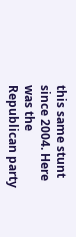this same stunt since 2004. Here was the Republican party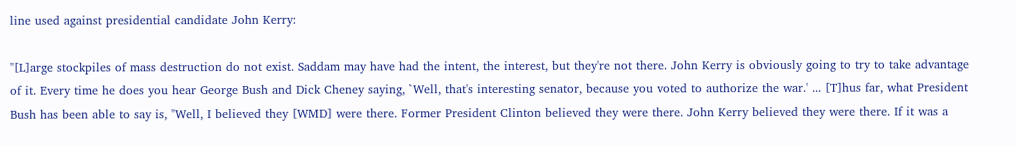line used against presidential candidate John Kerry:

"[L]arge stockpiles of mass destruction do not exist. Saddam may have had the intent, the interest, but they're not there. John Kerry is obviously going to try to take advantage of it. Every time he does you hear George Bush and Dick Cheney saying, `Well, that's interesting senator, because you voted to authorize the war.' ... [T]hus far, what President Bush has been able to say is, "Well, I believed they [WMD] were there. Former President Clinton believed they were there. John Kerry believed they were there. If it was a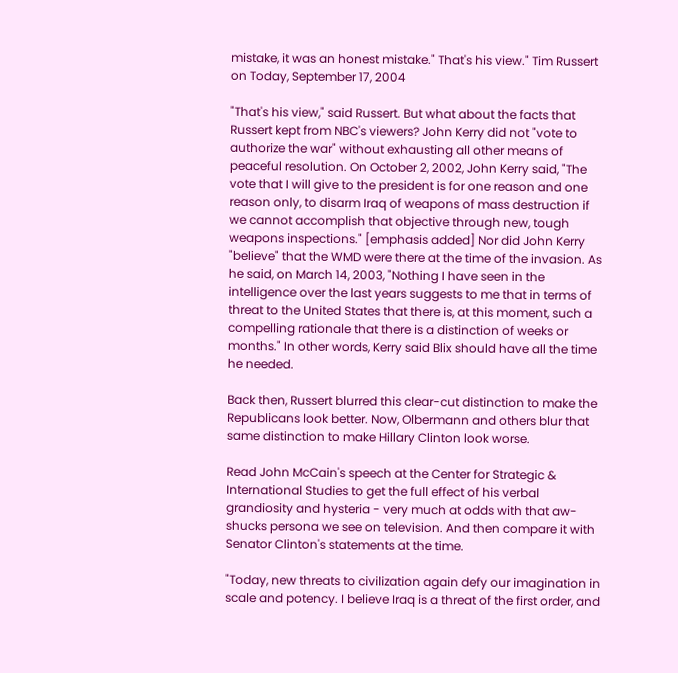mistake, it was an honest mistake." That's his view." Tim Russert on Today, September 17, 2004

"That's his view," said Russert. But what about the facts that Russert kept from NBC's viewers? John Kerry did not "vote to authorize the war" without exhausting all other means of peaceful resolution. On October 2, 2002, John Kerry said, "The vote that I will give to the president is for one reason and one reason only, to disarm Iraq of weapons of mass destruction if we cannot accomplish that objective through new, tough weapons inspections." [emphasis added] Nor did John Kerry "believe" that the WMD were there at the time of the invasion. As he said, on March 14, 2003, "Nothing I have seen in the intelligence over the last years suggests to me that in terms of threat to the United States that there is, at this moment, such a compelling rationale that there is a distinction of weeks or months." In other words, Kerry said Blix should have all the time he needed.

Back then, Russert blurred this clear-cut distinction to make the Republicans look better. Now, Olbermann and others blur that same distinction to make Hillary Clinton look worse.

Read John McCain's speech at the Center for Strategic & International Studies to get the full effect of his verbal grandiosity and hysteria - very much at odds with that aw-shucks persona we see on television. And then compare it with Senator Clinton's statements at the time.

"Today, new threats to civilization again defy our imagination in scale and potency. I believe Iraq is a threat of the first order, and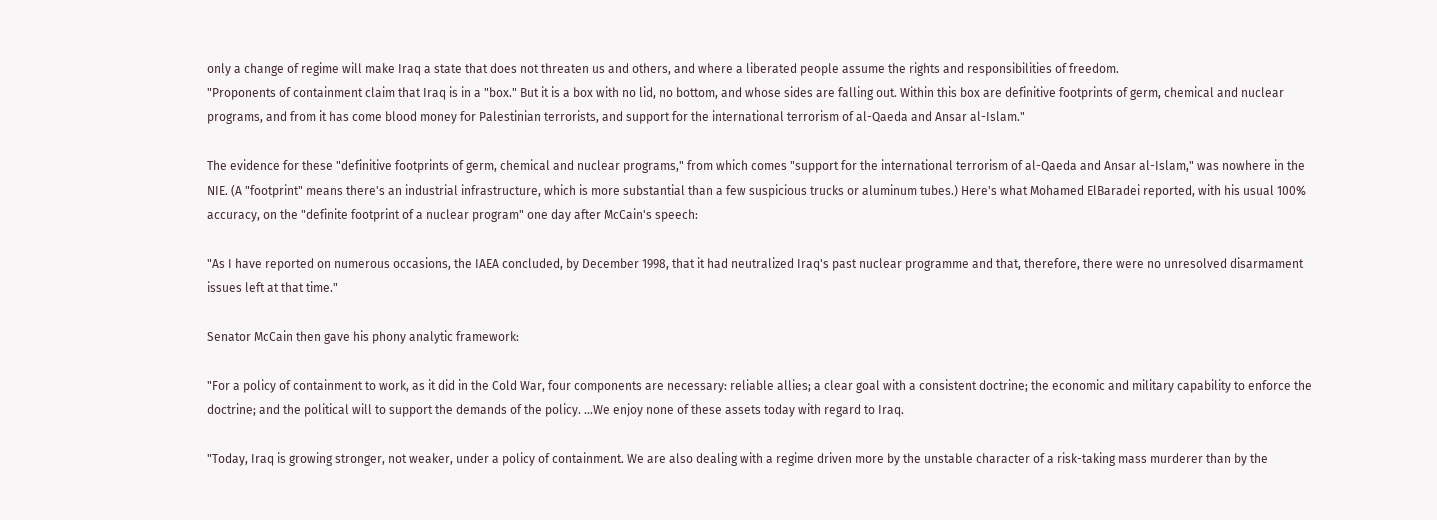only a change of regime will make Iraq a state that does not threaten us and others, and where a liberated people assume the rights and responsibilities of freedom.
"Proponents of containment claim that Iraq is in a "box." But it is a box with no lid, no bottom, and whose sides are falling out. Within this box are definitive footprints of germ, chemical and nuclear programs, and from it has come blood money for Palestinian terrorists, and support for the international terrorism of al-Qaeda and Ansar al-Islam."

The evidence for these "definitive footprints of germ, chemical and nuclear programs," from which comes "support for the international terrorism of al-Qaeda and Ansar al-Islam," was nowhere in the NIE. (A "footprint" means there's an industrial infrastructure, which is more substantial than a few suspicious trucks or aluminum tubes.) Here's what Mohamed ElBaradei reported, with his usual 100% accuracy, on the "definite footprint of a nuclear program" one day after McCain's speech:

"As I have reported on numerous occasions, the IAEA concluded, by December 1998, that it had neutralized Iraq's past nuclear programme and that, therefore, there were no unresolved disarmament issues left at that time."

Senator McCain then gave his phony analytic framework:

"For a policy of containment to work, as it did in the Cold War, four components are necessary: reliable allies; a clear goal with a consistent doctrine; the economic and military capability to enforce the doctrine; and the political will to support the demands of the policy. ...We enjoy none of these assets today with regard to Iraq.

"Today, Iraq is growing stronger, not weaker, under a policy of containment. We are also dealing with a regime driven more by the unstable character of a risk-taking mass murderer than by the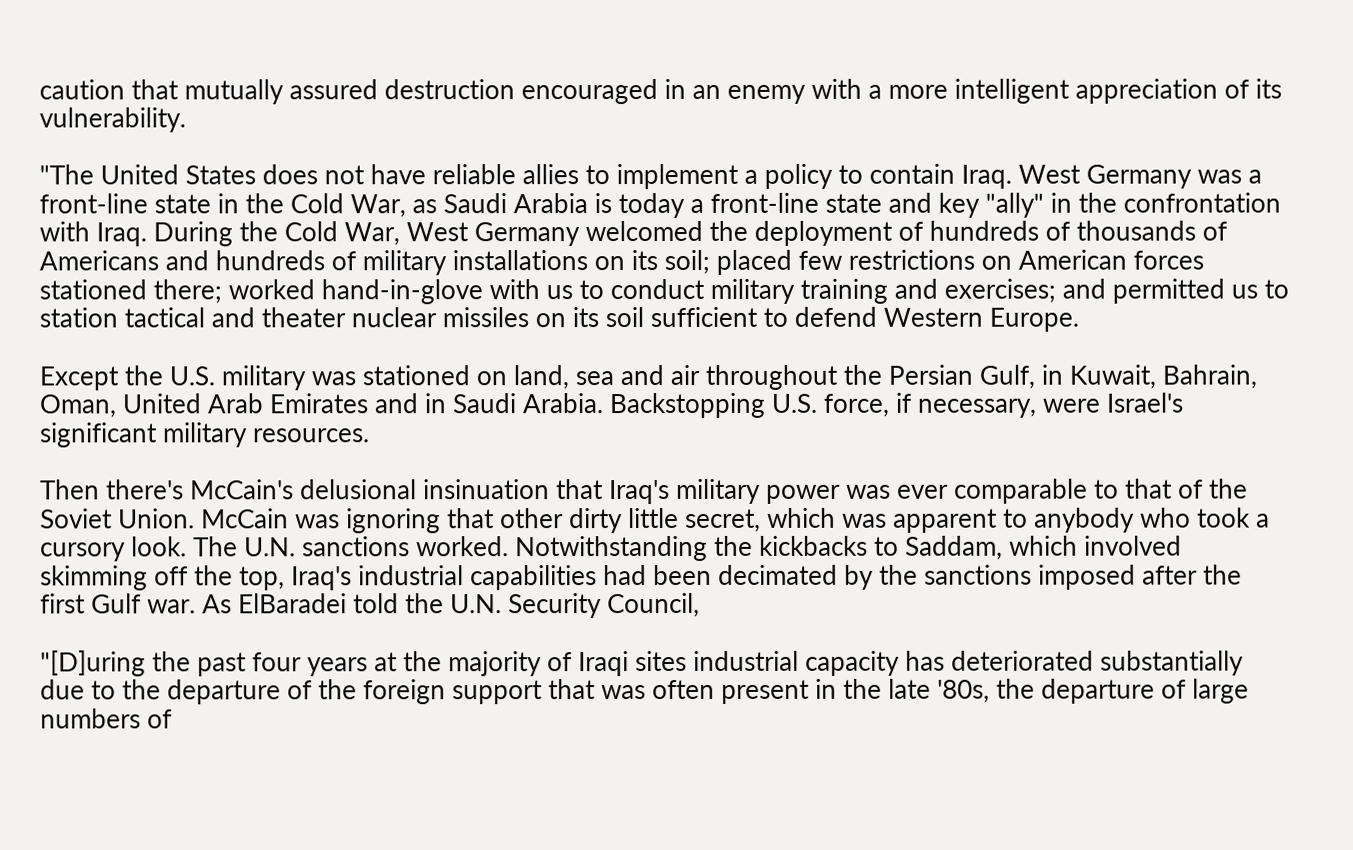caution that mutually assured destruction encouraged in an enemy with a more intelligent appreciation of its vulnerability.

"The United States does not have reliable allies to implement a policy to contain Iraq. West Germany was a front-line state in the Cold War, as Saudi Arabia is today a front-line state and key "ally" in the confrontation with Iraq. During the Cold War, West Germany welcomed the deployment of hundreds of thousands of Americans and hundreds of military installations on its soil; placed few restrictions on American forces stationed there; worked hand-in-glove with us to conduct military training and exercises; and permitted us to station tactical and theater nuclear missiles on its soil sufficient to defend Western Europe.

Except the U.S. military was stationed on land, sea and air throughout the Persian Gulf, in Kuwait, Bahrain, Oman, United Arab Emirates and in Saudi Arabia. Backstopping U.S. force, if necessary, were Israel's significant military resources.

Then there's McCain's delusional insinuation that Iraq's military power was ever comparable to that of the Soviet Union. McCain was ignoring that other dirty little secret, which was apparent to anybody who took a cursory look. The U.N. sanctions worked. Notwithstanding the kickbacks to Saddam, which involved skimming off the top, Iraq's industrial capabilities had been decimated by the sanctions imposed after the first Gulf war. As ElBaradei told the U.N. Security Council,

"[D]uring the past four years at the majority of Iraqi sites industrial capacity has deteriorated substantially due to the departure of the foreign support that was often present in the late '80s, the departure of large numbers of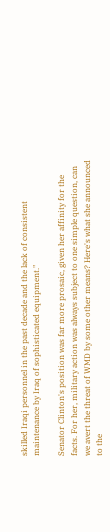skilled Iraqi personnel in the past decade and the lack of consistent maintenance by Iraq of sophisticated equipment."

Senator Clinton's position was far more prosaic, given her affinity for the facts. For her, military action was always subject to one simple question, can we avert the threat of WMD by some other means? Here's what she announced to the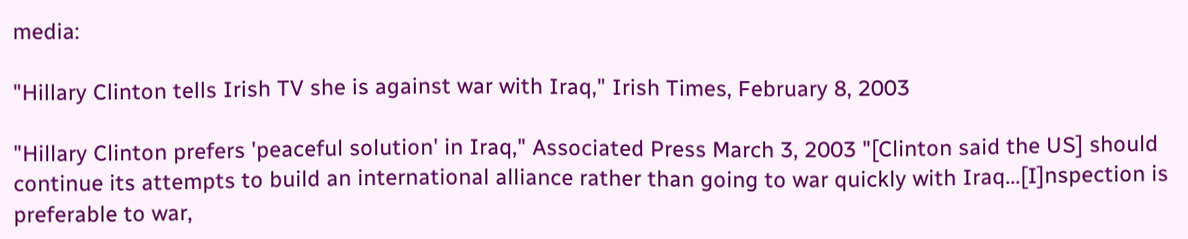media:

"Hillary Clinton tells Irish TV she is against war with Iraq," Irish Times, February 8, 2003

"Hillary Clinton prefers 'peaceful solution' in Iraq," Associated Press March 3, 2003 "[Clinton said the US] should continue its attempts to build an international alliance rather than going to war quickly with Iraq...[I]nspection is preferable to war,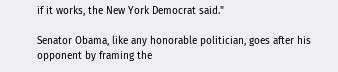if it works, the New York Democrat said."

Senator Obama, like any honorable politician, goes after his opponent by framing the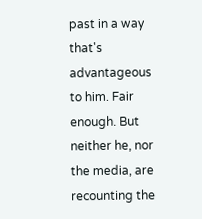past in a way that's advantageous to him. Fair enough. But neither he, nor the media, are recounting the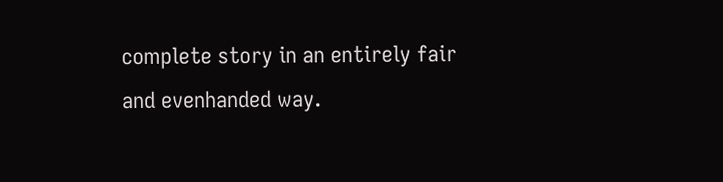complete story in an entirely fair and evenhanded way.